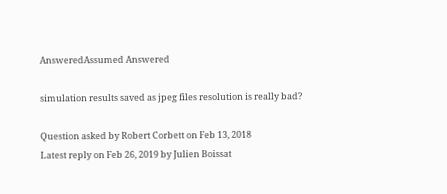AnsweredAssumed Answered

simulation results saved as jpeg files resolution is really bad?

Question asked by Robert Corbett on Feb 13, 2018
Latest reply on Feb 26, 2019 by Julien Boissat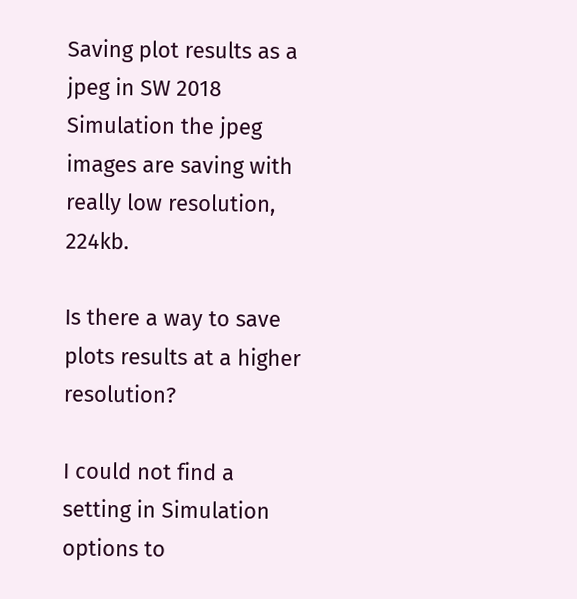Saving plot results as a jpeg in SW 2018 Simulation the jpeg images are saving with really low resolution, 224kb.

Is there a way to save plots results at a higher resolution?

I could not find a setting in Simulation options to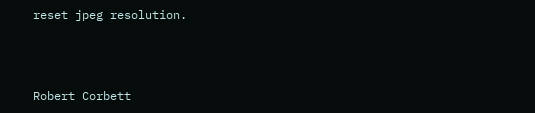reset jpeg resolution.



Robert Corbett